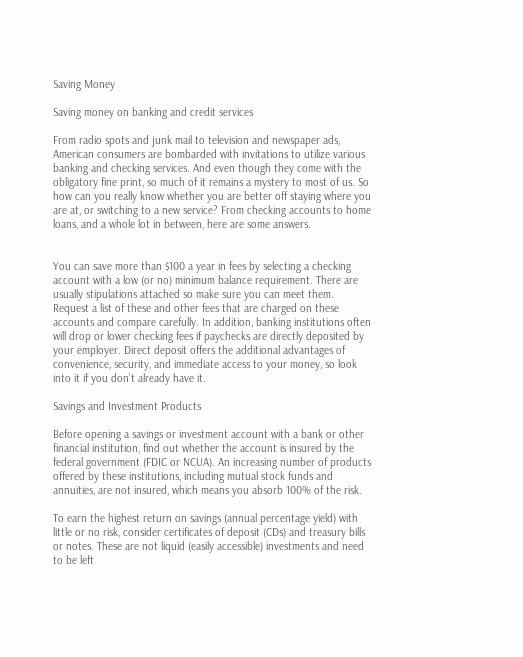Saving Money

Saving money on banking and credit services

From radio spots and junk mail to television and newspaper ads, American consumers are bombarded with invitations to utilize various banking and checking services. And even though they come with the obligatory fine print, so much of it remains a mystery to most of us. So how can you really know whether you are better off staying where you are at, or switching to a new service? From checking accounts to home loans, and a whole lot in between, here are some answers.


You can save more than $100 a year in fees by selecting a checking account with a low (or no) minimum balance requirement. There are usually stipulations attached so make sure you can meet them. Request a list of these and other fees that are charged on these accounts and compare carefully. In addition, banking institutions often will drop or lower checking fees if paychecks are directly deposited by your employer. Direct deposit offers the additional advantages of convenience, security, and immediate access to your money, so look into it if you don’t already have it.

Savings and Investment Products

Before opening a savings or investment account with a bank or other financial institution, find out whether the account is insured by the federal government (FDIC or NCUA). An increasing number of products offered by these institutions, including mutual stock funds and annuities, are not insured, which means you absorb 100% of the risk.

To earn the highest return on savings (annual percentage yield) with little or no risk, consider certificates of deposit (CDs) and treasury bills or notes. These are not liquid (easily accessible) investments and need to be left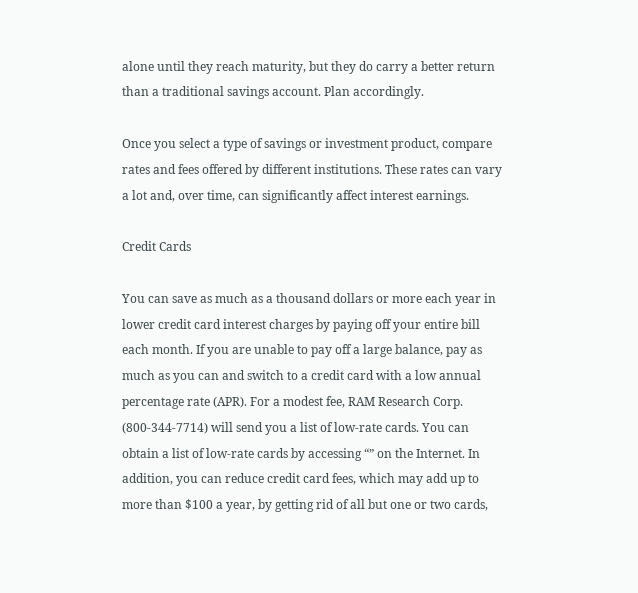alone until they reach maturity, but they do carry a better return than a traditional savings account. Plan accordingly.

Once you select a type of savings or investment product, compare rates and fees offered by different institutions. These rates can vary a lot and, over time, can significantly affect interest earnings.

Credit Cards

You can save as much as a thousand dollars or more each year in lower credit card interest charges by paying off your entire bill each month. If you are unable to pay off a large balance, pay as much as you can and switch to a credit card with a low annual percentage rate (APR). For a modest fee, RAM Research Corp. (800-344-7714) will send you a list of low-rate cards. You can obtain a list of low-rate cards by accessing “” on the Internet. In addition, you can reduce credit card fees, which may add up to more than $100 a year, by getting rid of all but one or two cards,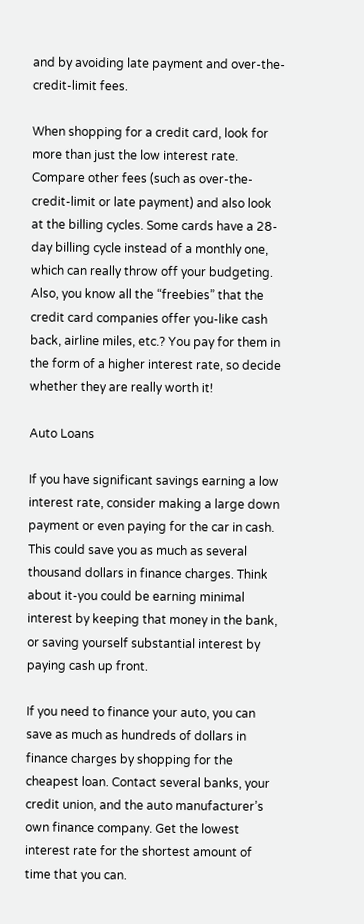and by avoiding late payment and over-the-credit-limit fees.

When shopping for a credit card, look for more than just the low interest rate. Compare other fees (such as over-the-credit-limit or late payment) and also look at the billing cycles. Some cards have a 28-day billing cycle instead of a monthly one, which can really throw off your budgeting. Also, you know all the “freebies” that the credit card companies offer you-like cash back, airline miles, etc.? You pay for them in the form of a higher interest rate, so decide whether they are really worth it!

Auto Loans

If you have significant savings earning a low interest rate, consider making a large down payment or even paying for the car in cash. This could save you as much as several thousand dollars in finance charges. Think about it-you could be earning minimal interest by keeping that money in the bank, or saving yourself substantial interest by paying cash up front.

If you need to finance your auto, you can save as much as hundreds of dollars in finance charges by shopping for the cheapest loan. Contact several banks, your credit union, and the auto manufacturer’s own finance company. Get the lowest interest rate for the shortest amount of time that you can.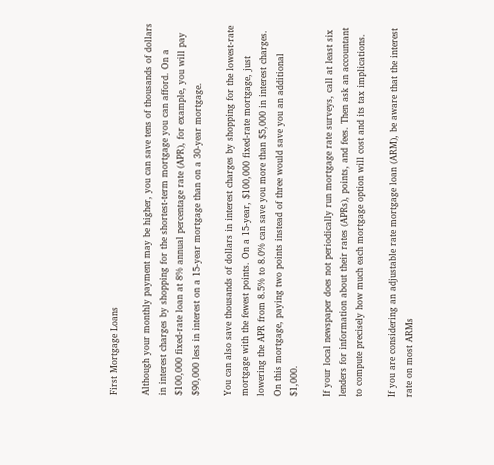First Mortgage Loans

Although your monthly payment may be higher, you can save tens of thousands of dollars in interest charges by shopping for the shortest-term mortgage you can afford. On a $100,000 fixed-rate loan at 8% annual percentage rate (APR), for example, you will pay $90,000 less in interest on a 15-year mortgage than on a 30-year mortgage.

You can also save thousands of dollars in interest charges by shopping for the lowest-rate mortgage with the fewest points. On a 15-year, $100,000 fixed-rate mortgage, just lowering the APR from 8.5% to 8.0% can save you more than $5,000 in interest charges. On this mortgage, paying two points instead of three would save you an additional $1,000.

If your local newspaper does not periodically run mortgage rate surveys, call at least six lenders for information about their rates (APRs), points, and fees. Then ask an accountant to compute precisely how much each mortgage option will cost and its tax implications.

If you are considering an adjustable rate mortgage loan (ARM), be aware that the interest rate on most ARMs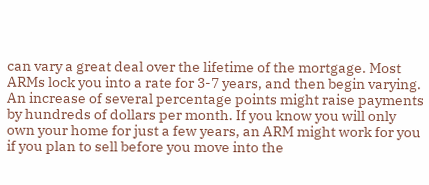can vary a great deal over the lifetime of the mortgage. Most ARMs lock you into a rate for 3-7 years, and then begin varying. An increase of several percentage points might raise payments by hundreds of dollars per month. If you know you will only own your home for just a few years, an ARM might work for you if you plan to sell before you move into the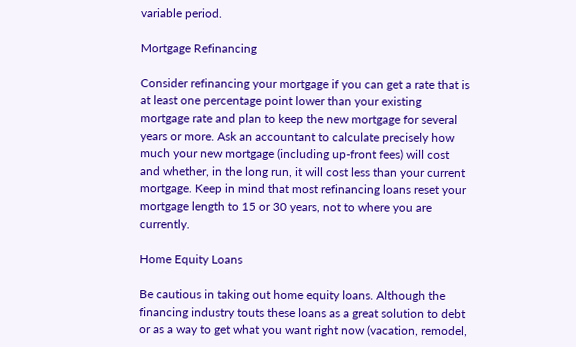variable period.

Mortgage Refinancing

Consider refinancing your mortgage if you can get a rate that is at least one percentage point lower than your existing mortgage rate and plan to keep the new mortgage for several years or more. Ask an accountant to calculate precisely how much your new mortgage (including up-front fees) will cost and whether, in the long run, it will cost less than your current mortgage. Keep in mind that most refinancing loans reset your mortgage length to 15 or 30 years, not to where you are currently.

Home Equity Loans

Be cautious in taking out home equity loans. Although the financing industry touts these loans as a great solution to debt or as a way to get what you want right now (vacation, remodel,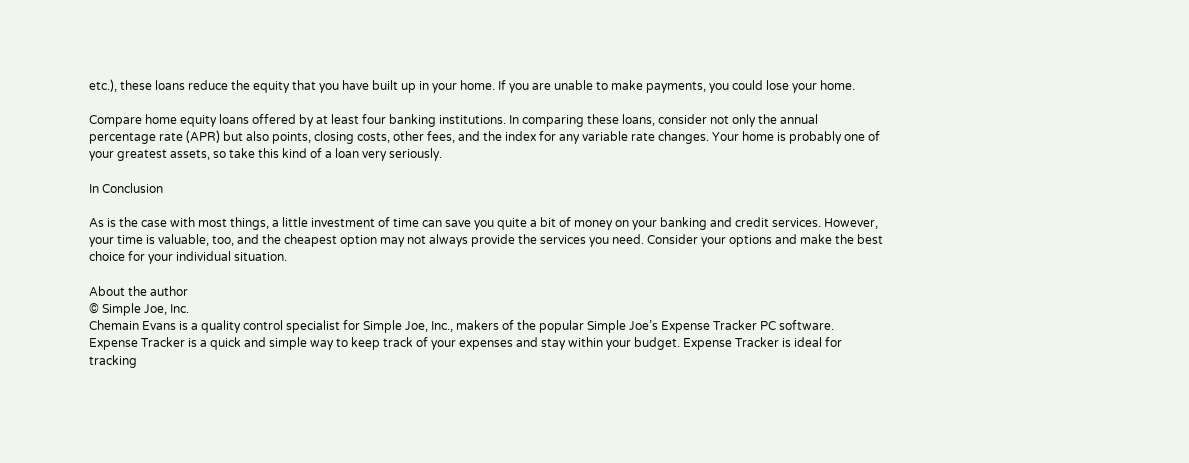etc.), these loans reduce the equity that you have built up in your home. If you are unable to make payments, you could lose your home.

Compare home equity loans offered by at least four banking institutions. In comparing these loans, consider not only the annual percentage rate (APR) but also points, closing costs, other fees, and the index for any variable rate changes. Your home is probably one of your greatest assets, so take this kind of a loan very seriously.

In Conclusion

As is the case with most things, a little investment of time can save you quite a bit of money on your banking and credit services. However, your time is valuable, too, and the cheapest option may not always provide the services you need. Consider your options and make the best choice for your individual situation.

About the author
© Simple Joe, Inc.
Chemain Evans is a quality control specialist for Simple Joe, Inc., makers of the popular Simple Joe’s Expense Tracker PC software. Expense Tracker is a quick and simple way to keep track of your expenses and stay within your budget. Expense Tracker is ideal for tracking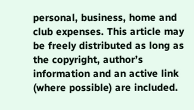personal, business, home and club expenses. This article may be freely distributed as long as the copyright, author’s information and an active link (where possible) are included.